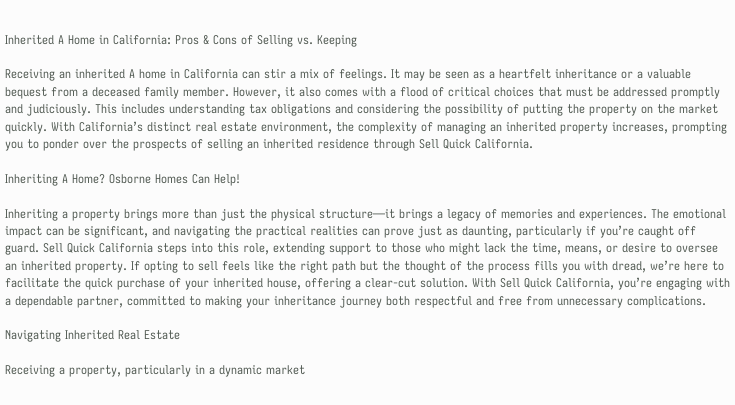Inherited A Home in California: Pros & Cons of Selling vs. Keeping

Receiving an inherited A home in California can stir a mix of feelings. It may be seen as a heartfelt inheritance or a valuable bequest from a deceased family member. However, it also comes with a flood of critical choices that must be addressed promptly and judiciously. This includes understanding tax obligations and considering the possibility of putting the property on the market quickly. With California’s distinct real estate environment, the complexity of managing an inherited property increases, prompting you to ponder over the prospects of selling an inherited residence through Sell Quick California.

Inheriting A Home? Osborne Homes Can Help!

Inheriting a property brings more than just the physical structure—it brings a legacy of memories and experiences. The emotional impact can be significant, and navigating the practical realities can prove just as daunting, particularly if you’re caught off guard. Sell Quick California steps into this role, extending support to those who might lack the time, means, or desire to oversee an inherited property. If opting to sell feels like the right path but the thought of the process fills you with dread, we’re here to facilitate the quick purchase of your inherited house, offering a clear-cut solution. With Sell Quick California, you’re engaging with a dependable partner, committed to making your inheritance journey both respectful and free from unnecessary complications.

Navigating Inherited Real Estate

Receiving a property, particularly in a dynamic market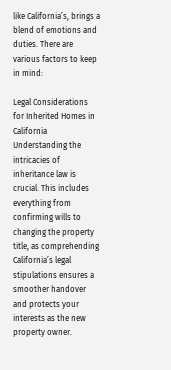like California’s, brings a blend of emotions and duties. There are various factors to keep in mind:

Legal Considerations for Inherited Homes in California Understanding the intricacies of inheritance law is crucial. This includes everything from confirming wills to changing the property title, as comprehending California’s legal stipulations ensures a smoother handover and protects your interests as the new property owner.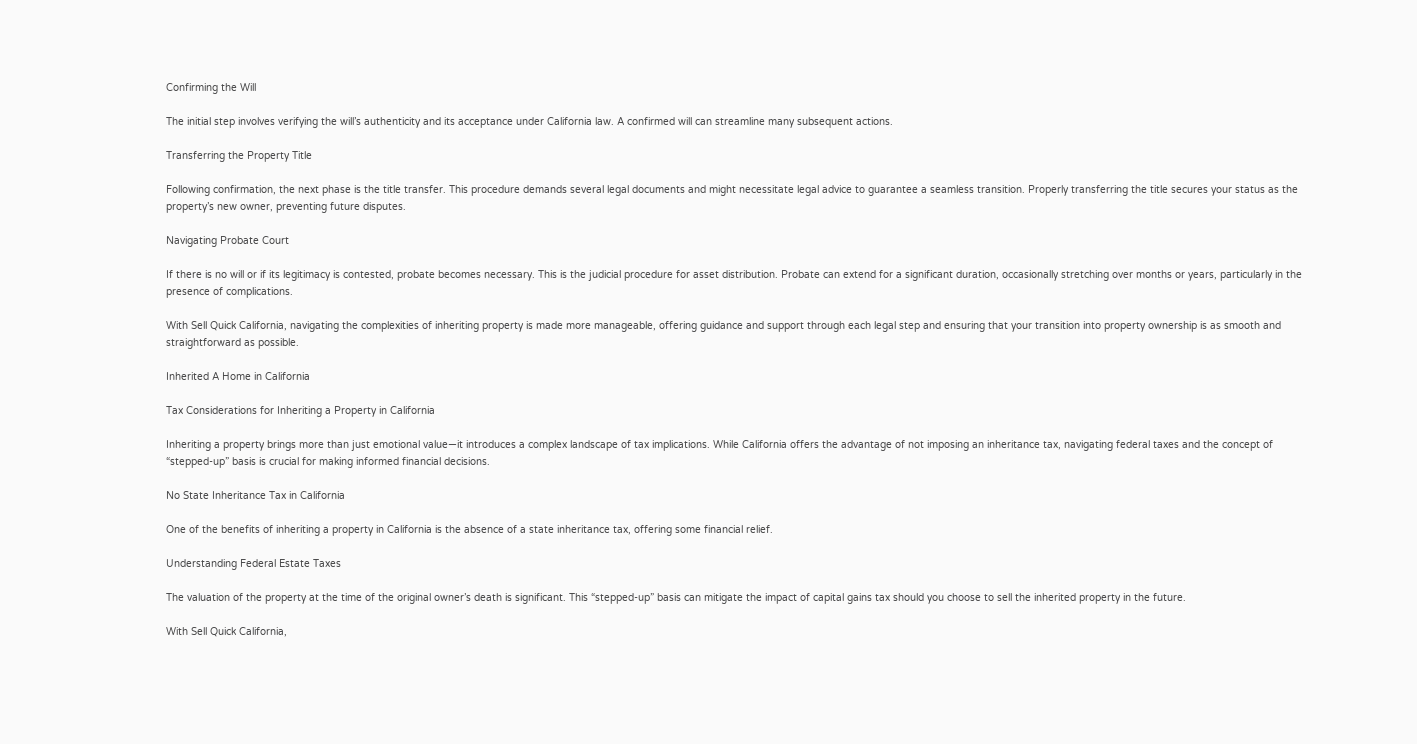Confirming the Will

The initial step involves verifying the will’s authenticity and its acceptance under California law. A confirmed will can streamline many subsequent actions.

Transferring the Property Title

Following confirmation, the next phase is the title transfer. This procedure demands several legal documents and might necessitate legal advice to guarantee a seamless transition. Properly transferring the title secures your status as the property’s new owner, preventing future disputes.

Navigating Probate Court

If there is no will or if its legitimacy is contested, probate becomes necessary. This is the judicial procedure for asset distribution. Probate can extend for a significant duration, occasionally stretching over months or years, particularly in the presence of complications.

With Sell Quick California, navigating the complexities of inheriting property is made more manageable, offering guidance and support through each legal step and ensuring that your transition into property ownership is as smooth and straightforward as possible.

Inherited A Home in California

Tax Considerations for Inheriting a Property in California

Inheriting a property brings more than just emotional value—it introduces a complex landscape of tax implications. While California offers the advantage of not imposing an inheritance tax, navigating federal taxes and the concept of “stepped-up” basis is crucial for making informed financial decisions.

No State Inheritance Tax in California

One of the benefits of inheriting a property in California is the absence of a state inheritance tax, offering some financial relief.

Understanding Federal Estate Taxes

The valuation of the property at the time of the original owner’s death is significant. This “stepped-up” basis can mitigate the impact of capital gains tax should you choose to sell the inherited property in the future.

With Sell Quick California,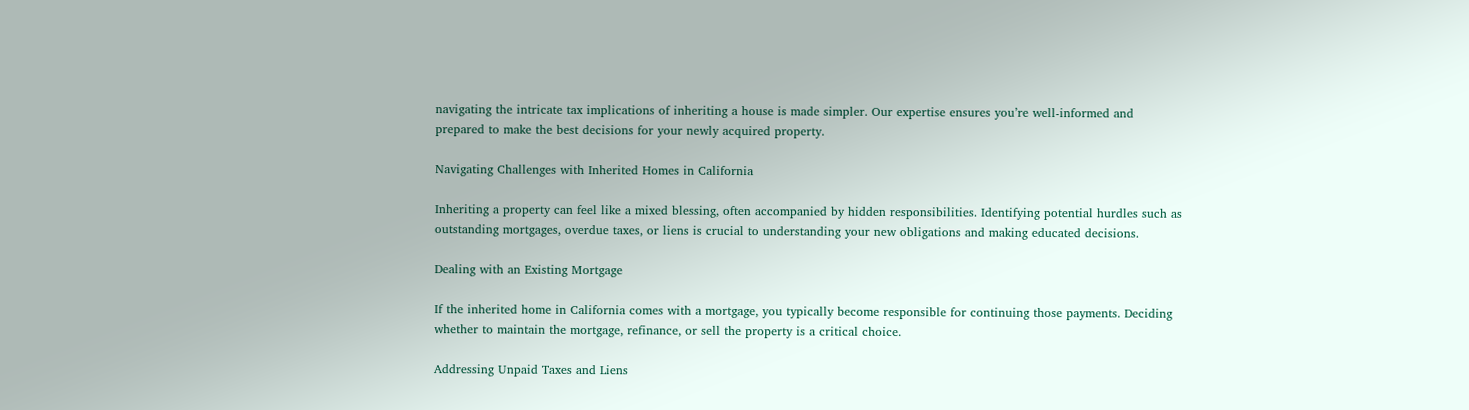navigating the intricate tax implications of inheriting a house is made simpler. Our expertise ensures you’re well-informed and prepared to make the best decisions for your newly acquired property.

Navigating Challenges with Inherited Homes in California

Inheriting a property can feel like a mixed blessing, often accompanied by hidden responsibilities. Identifying potential hurdles such as outstanding mortgages, overdue taxes, or liens is crucial to understanding your new obligations and making educated decisions.

Dealing with an Existing Mortgage

If the inherited home in California comes with a mortgage, you typically become responsible for continuing those payments. Deciding whether to maintain the mortgage, refinance, or sell the property is a critical choice.

Addressing Unpaid Taxes and Liens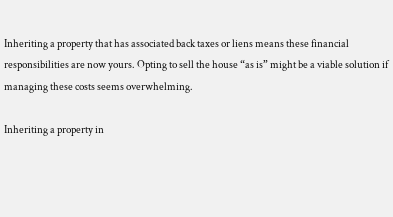Inheriting a property that has associated back taxes or liens means these financial responsibilities are now yours. Opting to sell the house “as is” might be a viable solution if managing these costs seems overwhelming.

Inheriting a property in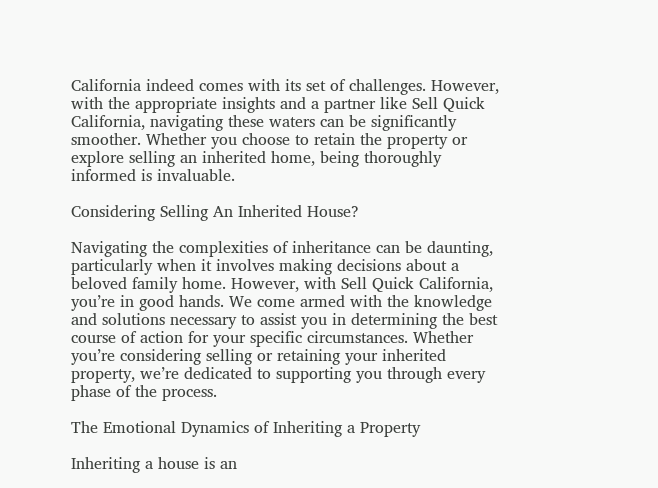California indeed comes with its set of challenges. However, with the appropriate insights and a partner like Sell Quick California, navigating these waters can be significantly smoother. Whether you choose to retain the property or explore selling an inherited home, being thoroughly informed is invaluable.

Considering Selling An Inherited House?

Navigating the complexities of inheritance can be daunting, particularly when it involves making decisions about a beloved family home. However, with Sell Quick California, you’re in good hands. We come armed with the knowledge and solutions necessary to assist you in determining the best course of action for your specific circumstances. Whether you’re considering selling or retaining your inherited property, we’re dedicated to supporting you through every phase of the process.

The Emotional Dynamics of Inheriting a Property

Inheriting a house is an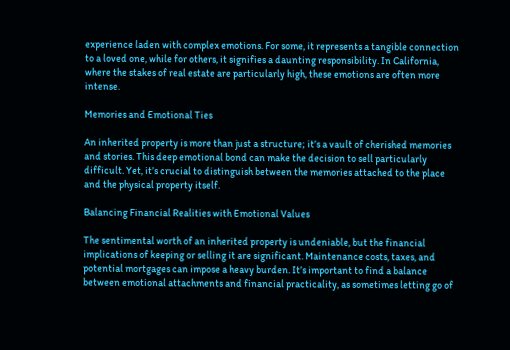experience laden with complex emotions. For some, it represents a tangible connection to a loved one, while for others, it signifies a daunting responsibility. In California, where the stakes of real estate are particularly high, these emotions are often more intense.

Memories and Emotional Ties

An inherited property is more than just a structure; it’s a vault of cherished memories and stories. This deep emotional bond can make the decision to sell particularly difficult. Yet, it’s crucial to distinguish between the memories attached to the place and the physical property itself.

Balancing Financial Realities with Emotional Values

The sentimental worth of an inherited property is undeniable, but the financial implications of keeping or selling it are significant. Maintenance costs, taxes, and potential mortgages can impose a heavy burden. It’s important to find a balance between emotional attachments and financial practicality, as sometimes letting go of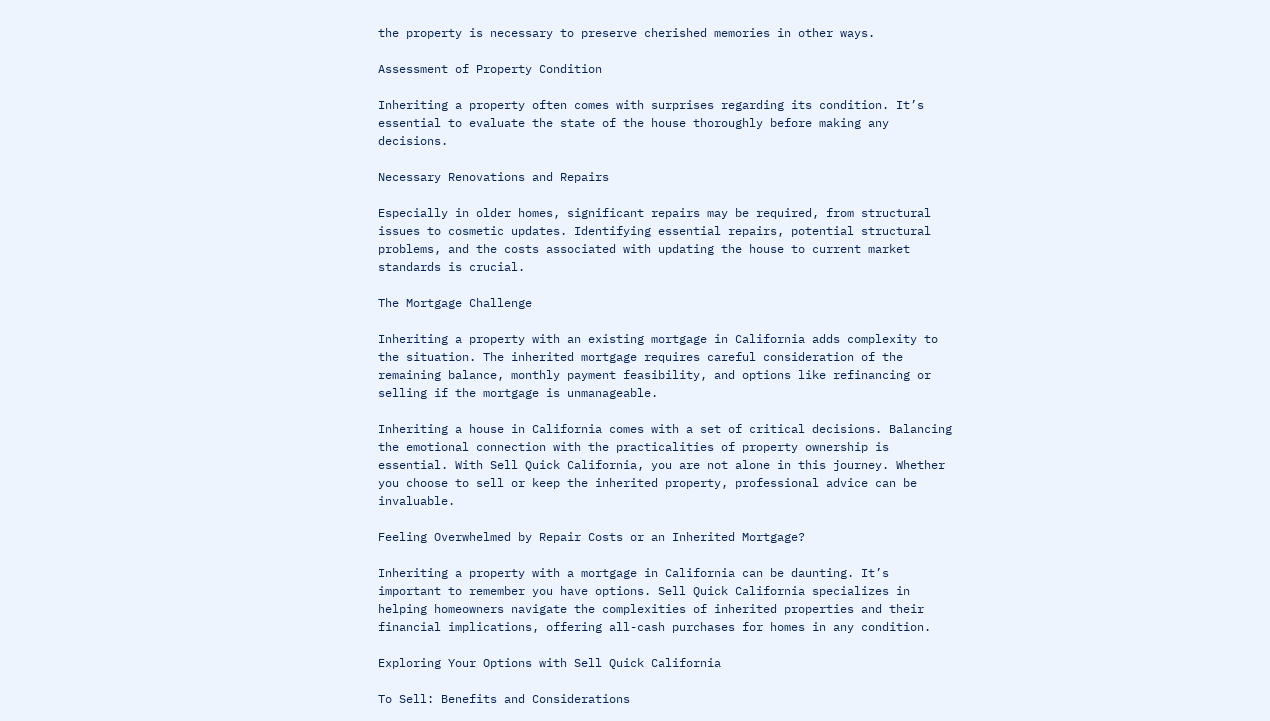the property is necessary to preserve cherished memories in other ways.

Assessment of Property Condition

Inheriting a property often comes with surprises regarding its condition. It’s essential to evaluate the state of the house thoroughly before making any decisions.

Necessary Renovations and Repairs

Especially in older homes, significant repairs may be required, from structural issues to cosmetic updates. Identifying essential repairs, potential structural problems, and the costs associated with updating the house to current market standards is crucial.

The Mortgage Challenge

Inheriting a property with an existing mortgage in California adds complexity to the situation. The inherited mortgage requires careful consideration of the remaining balance, monthly payment feasibility, and options like refinancing or selling if the mortgage is unmanageable.

Inheriting a house in California comes with a set of critical decisions. Balancing the emotional connection with the practicalities of property ownership is essential. With Sell Quick California, you are not alone in this journey. Whether you choose to sell or keep the inherited property, professional advice can be invaluable.

Feeling Overwhelmed by Repair Costs or an Inherited Mortgage?

Inheriting a property with a mortgage in California can be daunting. It’s important to remember you have options. Sell Quick California specializes in helping homeowners navigate the complexities of inherited properties and their financial implications, offering all-cash purchases for homes in any condition.

Exploring Your Options with Sell Quick California

To Sell: Benefits and Considerations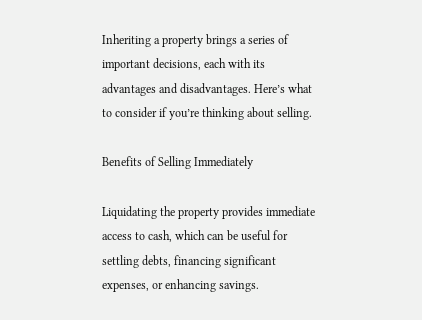Inheriting a property brings a series of important decisions, each with its advantages and disadvantages. Here’s what to consider if you’re thinking about selling.

Benefits of Selling Immediately

Liquidating the property provides immediate access to cash, which can be useful for settling debts, financing significant expenses, or enhancing savings.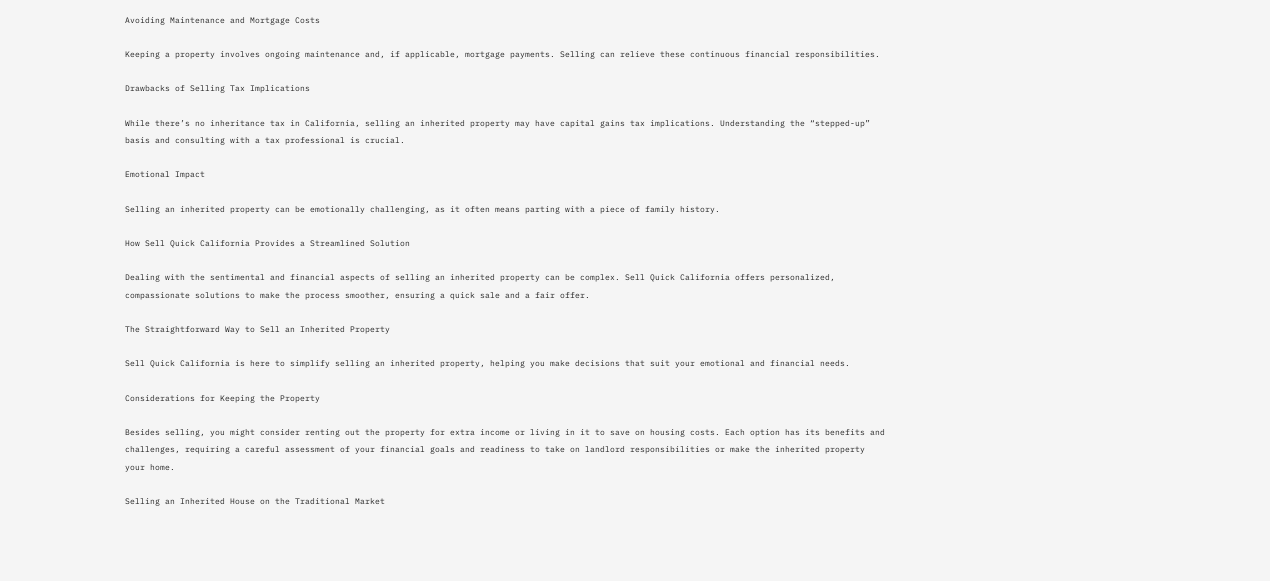Avoiding Maintenance and Mortgage Costs

Keeping a property involves ongoing maintenance and, if applicable, mortgage payments. Selling can relieve these continuous financial responsibilities.

Drawbacks of Selling Tax Implications

While there’s no inheritance tax in California, selling an inherited property may have capital gains tax implications. Understanding the “stepped-up” basis and consulting with a tax professional is crucial.

Emotional Impact

Selling an inherited property can be emotionally challenging, as it often means parting with a piece of family history.

How Sell Quick California Provides a Streamlined Solution

Dealing with the sentimental and financial aspects of selling an inherited property can be complex. Sell Quick California offers personalized, compassionate solutions to make the process smoother, ensuring a quick sale and a fair offer.

The Straightforward Way to Sell an Inherited Property

Sell Quick California is here to simplify selling an inherited property, helping you make decisions that suit your emotional and financial needs.

Considerations for Keeping the Property

Besides selling, you might consider renting out the property for extra income or living in it to save on housing costs. Each option has its benefits and challenges, requiring a careful assessment of your financial goals and readiness to take on landlord responsibilities or make the inherited property your home.

Selling an Inherited House on the Traditional Market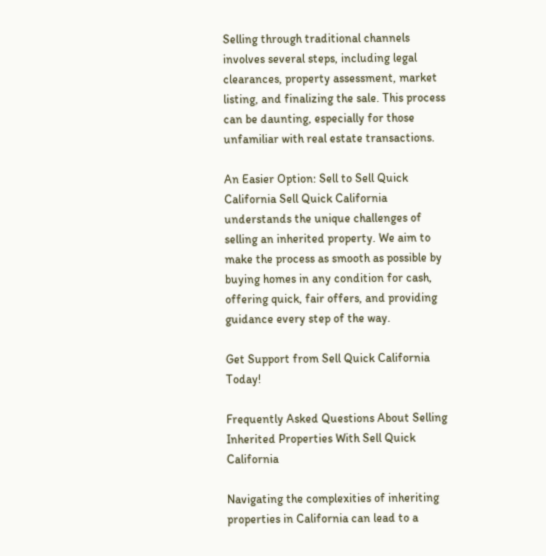Selling through traditional channels involves several steps, including legal clearances, property assessment, market listing, and finalizing the sale. This process can be daunting, especially for those unfamiliar with real estate transactions.

An Easier Option: Sell to Sell Quick California Sell Quick California understands the unique challenges of selling an inherited property. We aim to make the process as smooth as possible by buying homes in any condition for cash, offering quick, fair offers, and providing guidance every step of the way.

Get Support from Sell Quick California Today!

Frequently Asked Questions About Selling Inherited Properties With Sell Quick California

Navigating the complexities of inheriting properties in California can lead to a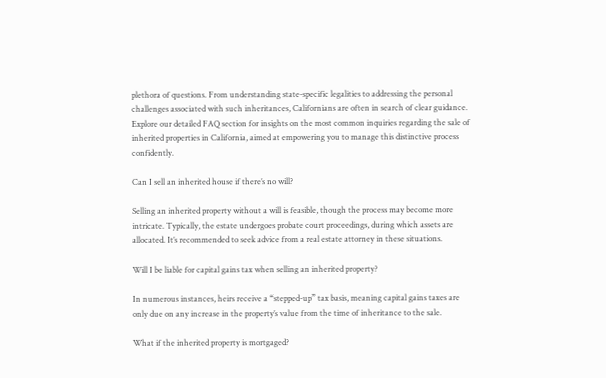plethora of questions. From understanding state-specific legalities to addressing the personal challenges associated with such inheritances, Californians are often in search of clear guidance. Explore our detailed FAQ section for insights on the most common inquiries regarding the sale of inherited properties in California, aimed at empowering you to manage this distinctive process confidently.

Can I sell an inherited house if there’s no will?

Selling an inherited property without a will is feasible, though the process may become more intricate. Typically, the estate undergoes probate court proceedings, during which assets are allocated. It’s recommended to seek advice from a real estate attorney in these situations.

Will I be liable for capital gains tax when selling an inherited property?

In numerous instances, heirs receive a “stepped-up” tax basis, meaning capital gains taxes are only due on any increase in the property’s value from the time of inheritance to the sale.

What if the inherited property is mortgaged?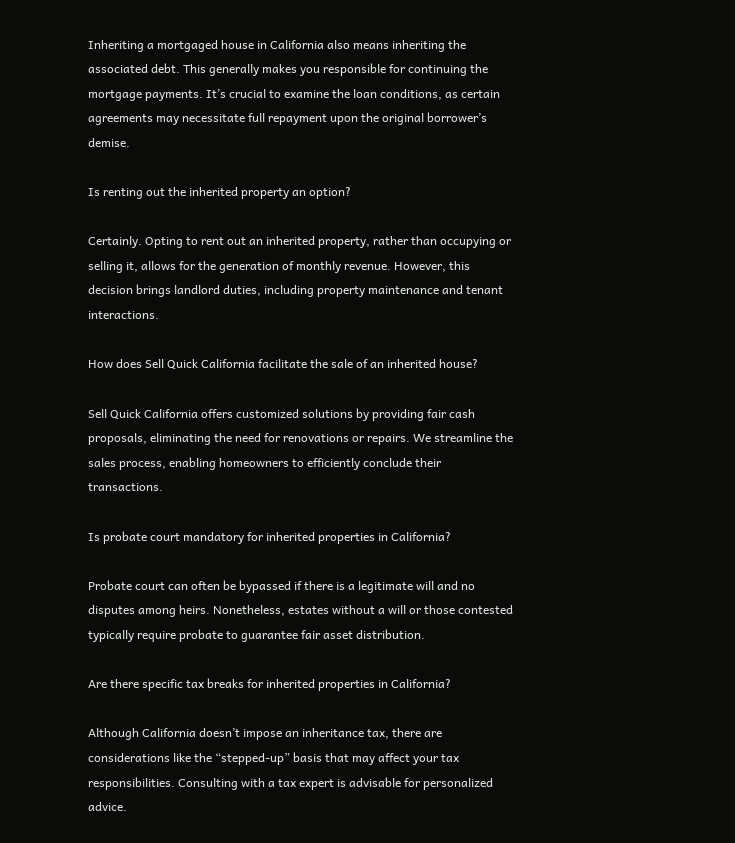Inheriting a mortgaged house in California also means inheriting the associated debt. This generally makes you responsible for continuing the mortgage payments. It’s crucial to examine the loan conditions, as certain agreements may necessitate full repayment upon the original borrower’s demise.

Is renting out the inherited property an option?

Certainly. Opting to rent out an inherited property, rather than occupying or selling it, allows for the generation of monthly revenue. However, this decision brings landlord duties, including property maintenance and tenant interactions.

How does Sell Quick California facilitate the sale of an inherited house?

Sell Quick California offers customized solutions by providing fair cash proposals, eliminating the need for renovations or repairs. We streamline the sales process, enabling homeowners to efficiently conclude their transactions.

Is probate court mandatory for inherited properties in California?

Probate court can often be bypassed if there is a legitimate will and no disputes among heirs. Nonetheless, estates without a will or those contested typically require probate to guarantee fair asset distribution.

Are there specific tax breaks for inherited properties in California?

Although California doesn’t impose an inheritance tax, there are considerations like the “stepped-up” basis that may affect your tax responsibilities. Consulting with a tax expert is advisable for personalized advice.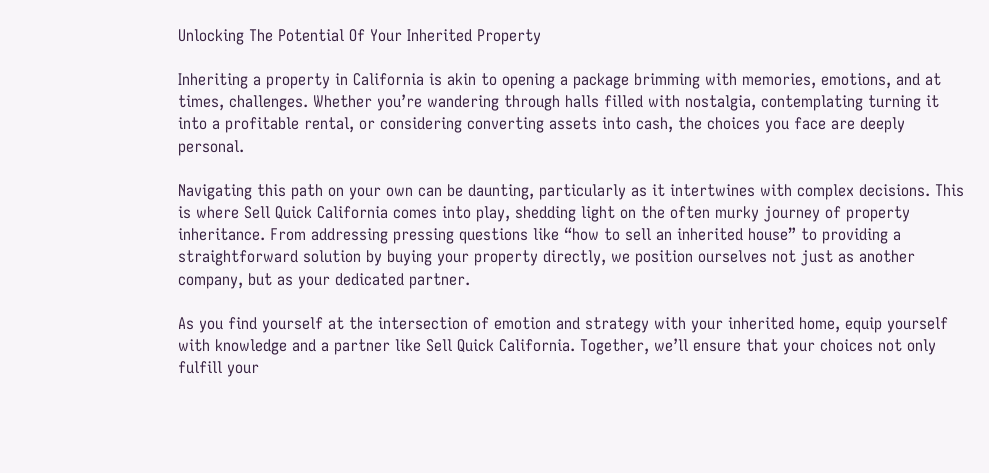Unlocking The Potential Of Your Inherited Property

Inheriting a property in California is akin to opening a package brimming with memories, emotions, and at times, challenges. Whether you’re wandering through halls filled with nostalgia, contemplating turning it into a profitable rental, or considering converting assets into cash, the choices you face are deeply personal.

Navigating this path on your own can be daunting, particularly as it intertwines with complex decisions. This is where Sell Quick California comes into play, shedding light on the often murky journey of property inheritance. From addressing pressing questions like “how to sell an inherited house” to providing a straightforward solution by buying your property directly, we position ourselves not just as another company, but as your dedicated partner.

As you find yourself at the intersection of emotion and strategy with your inherited home, equip yourself with knowledge and a partner like Sell Quick California. Together, we’ll ensure that your choices not only fulfill your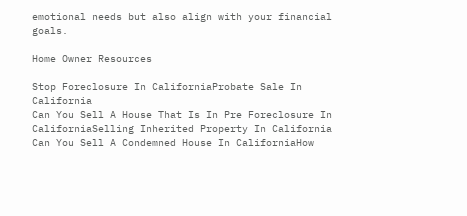emotional needs but also align with your financial goals.

Home Owner Resources

Stop Foreclosure In CaliforniaProbate Sale In California
Can You Sell A House That Is In Pre Foreclosure In CaliforniaSelling Inherited Property In California
Can You Sell A Condemned House In CaliforniaHow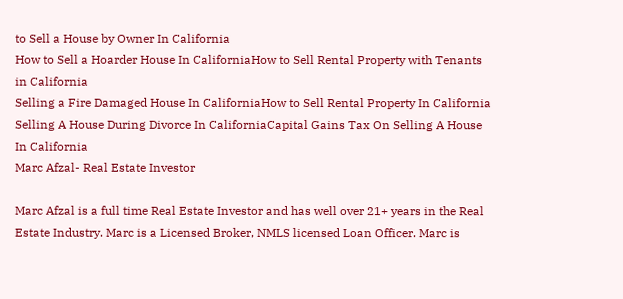to Sell a House by Owner In California
How to Sell a Hoarder House In CaliforniaHow to Sell Rental Property with Tenants in California
Selling a Fire Damaged House In CaliforniaHow to Sell Rental Property In California
Selling A House During Divorce In CaliforniaCapital Gains Tax On Selling A House In California
Marc Afzal- Real Estate Investor

Marc Afzal is a full time Real Estate Investor and has well over 21+ years in the Real Estate Industry. Marc is a Licensed Broker, NMLS licensed Loan Officer. Marc is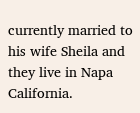currently married to his wife Sheila and they live in Napa California.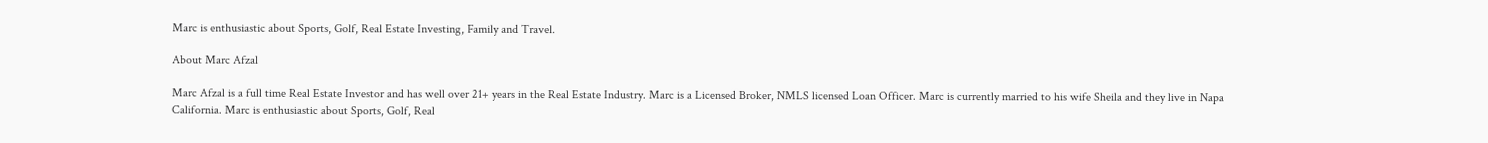Marc is enthusiastic about Sports, Golf, Real Estate Investing, Family and Travel.

About Marc Afzal

Marc Afzal is a full time Real Estate Investor and has well over 21+ years in the Real Estate Industry. Marc is a Licensed Broker, NMLS licensed Loan Officer. Marc is currently married to his wife Sheila and they live in Napa California. Marc is enthusiastic about Sports, Golf, Real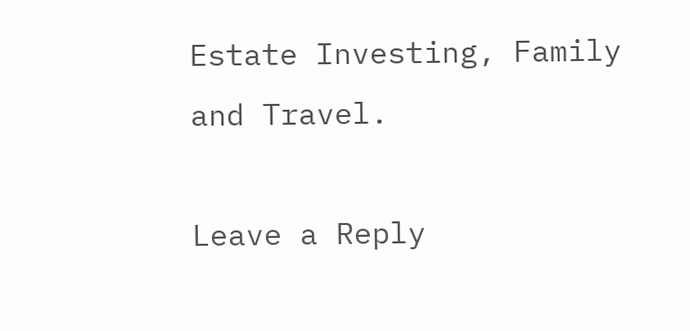Estate Investing, Family and Travel.

Leave a Reply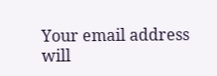Your email address will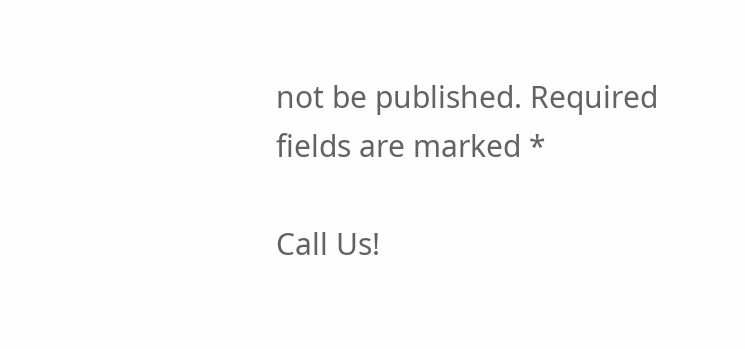not be published. Required fields are marked *

Call Us!